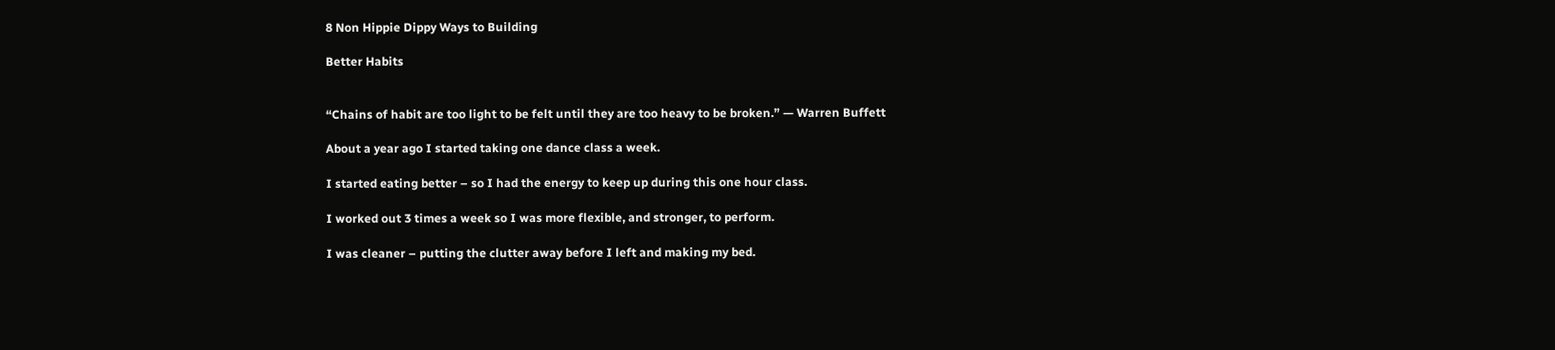8 Non Hippie Dippy Ways to Building

Better Habits


“Chains of habit are too light to be felt until they are too heavy to be broken.” — Warren Buffett

About a year ago I started taking one dance class a week.

I started eating better – so I had the energy to keep up during this one hour class.

I worked out 3 times a week so I was more flexible, and stronger, to perform.

I was cleaner – putting the clutter away before I left and making my bed.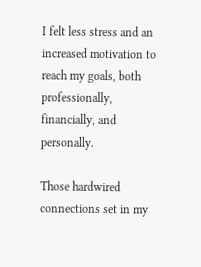I felt less stress and an increased motivation to reach my goals, both professionally, financially, and personally.

Those hardwired connections set in my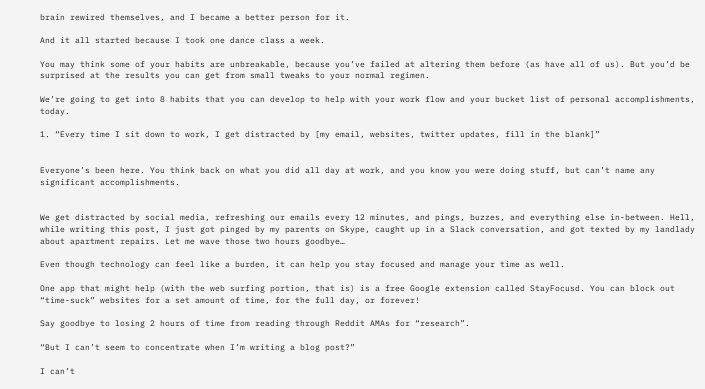brain rewired themselves, and I became a better person for it.

And it all started because I took one dance class a week.

You may think some of your habits are unbreakable, because you’ve failed at altering them before (as have all of us). But you’d be surprised at the results you can get from small tweaks to your normal regimen.

We’re going to get into 8 habits that you can develop to help with your work flow and your bucket list of personal accomplishments, today.

1. “Every time I sit down to work, I get distracted by [my email, websites, twitter updates, fill in the blank]”


Everyone’s been here. You think back on what you did all day at work, and you know you were doing stuff, but can’t name any significant accomplishments.


We get distracted by social media, refreshing our emails every 12 minutes, and pings, buzzes, and everything else in-between. Hell, while writing this post, I just got pinged by my parents on Skype, caught up in a Slack conversation, and got texted by my landlady about apartment repairs. Let me wave those two hours goodbye…

Even though technology can feel like a burden, it can help you stay focused and manage your time as well.

One app that might help (with the web surfing portion, that is) is a free Google extension called StayFocusd. You can block out “time-suck” websites for a set amount of time, for the full day, or forever!

Say goodbye to losing 2 hours of time from reading through Reddit AMAs for “research”.

“But I can’t seem to concentrate when I’m writing a blog post?”

I can’t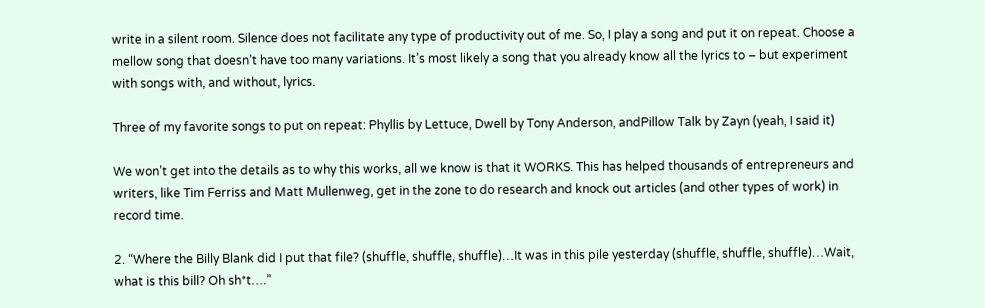write in a silent room. Silence does not facilitate any type of productivity out of me. So, I play a song and put it on repeat. Choose a mellow song that doesn’t have too many variations. It’s most likely a song that you already know all the lyrics to – but experiment with songs with, and without, lyrics.

Three of my favorite songs to put on repeat: Phyllis by Lettuce, Dwell by Tony Anderson, andPillow Talk by Zayn (yeah, I said it)

We won’t get into the details as to why this works, all we know is that it WORKS. This has helped thousands of entrepreneurs and writers, like Tim Ferriss and Matt Mullenweg, get in the zone to do research and knock out articles (and other types of work) in record time.

2. “Where the Billy Blank did I put that file? (shuffle, shuffle, shuffle)…It was in this pile yesterday (shuffle, shuffle, shuffle)…Wait, what is this bill? Oh sh*t….”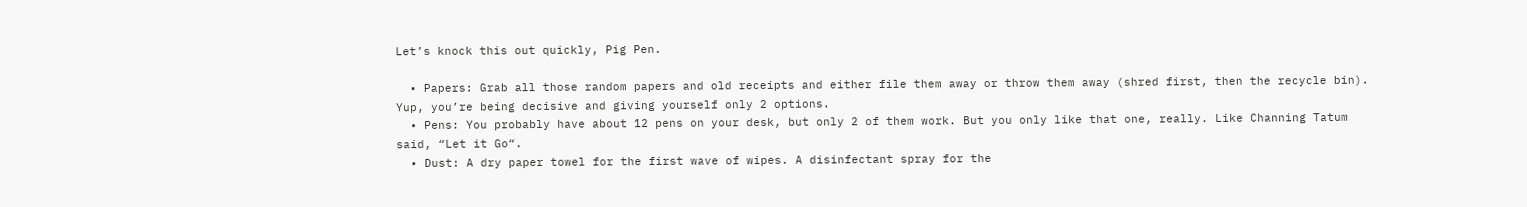Let’s knock this out quickly, Pig Pen.

  • Papers: Grab all those random papers and old receipts and either file them away or throw them away (shred first, then the recycle bin). Yup, you’re being decisive and giving yourself only 2 options.
  • Pens: You probably have about 12 pens on your desk, but only 2 of them work. But you only like that one, really. Like Channing Tatum said, “Let it Go“.
  • Dust: A dry paper towel for the first wave of wipes. A disinfectant spray for the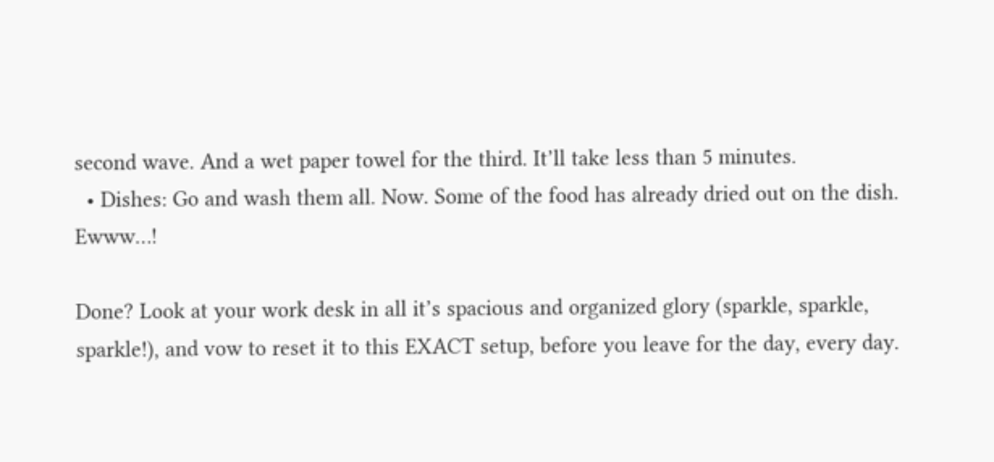second wave. And a wet paper towel for the third. It’ll take less than 5 minutes.
  • Dishes: Go and wash them all. Now. Some of the food has already dried out on the dish. Ewww…!

Done? Look at your work desk in all it’s spacious and organized glory (sparkle, sparkle, sparkle!), and vow to reset it to this EXACT setup, before you leave for the day, every day.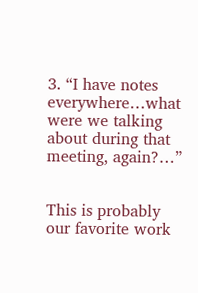3. “I have notes everywhere…what were we talking about during that meeting, again?…”


This is probably our favorite work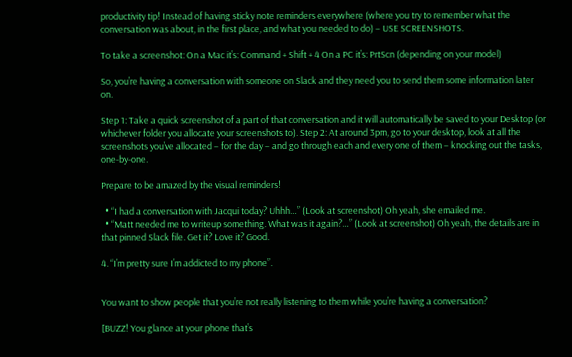productivity tip! Instead of having sticky note reminders everywhere (where you try to remember what the conversation was about, in the first place, and what you needed to do) – USE SCREENSHOTS.

To take a screenshot: On a Mac it’s: Command + Shift + 4 On a PC it’s: PrtScn (depending on your model)

So, you’re having a conversation with someone on Slack and they need you to send them some information later on.

Step 1: Take a quick screenshot of a part of that conversation and it will automatically be saved to your Desktop (or whichever folder you allocate your screenshots to). Step 2: At around 3pm, go to your desktop, look at all the screenshots you’ve allocated – for the day – and go through each and every one of them – knocking out the tasks, one-by-one.

Prepare to be amazed by the visual reminders!

  • “I had a conversation with Jacqui today? Uhhh…” (Look at screenshot) Oh yeah, she emailed me.
  • “Matt needed me to writeup something. What was it again?…” (Look at screenshot) Oh yeah, the details are in that pinned Slack file. Get it? Love it? Good.

4. “I’m pretty sure I’m addicted to my phone”.


You want to show people that you’re not really listening to them while you’re having a conversation?

[BUZZ! You glance at your phone that’s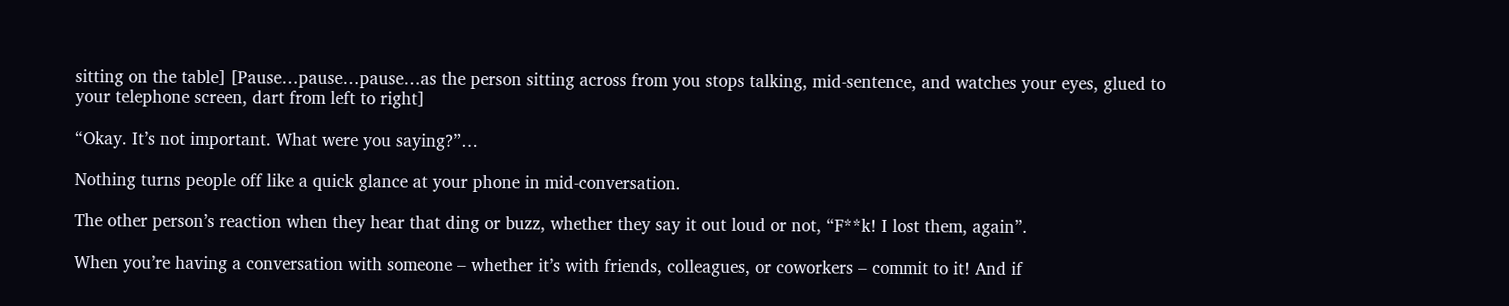sitting on the table] [Pause…pause…pause…as the person sitting across from you stops talking, mid-sentence, and watches your eyes, glued to your telephone screen, dart from left to right]

“Okay. It’s not important. What were you saying?”…

Nothing turns people off like a quick glance at your phone in mid-conversation.

The other person’s reaction when they hear that ding or buzz, whether they say it out loud or not, “F**k! I lost them, again”.

When you’re having a conversation with someone – whether it’s with friends, colleagues, or coworkers – commit to it! And if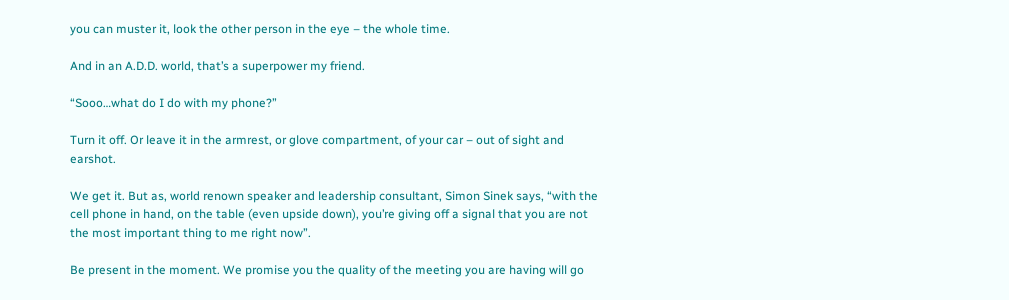you can muster it, look the other person in the eye – the whole time.

And in an A.D.D. world, that’s a superpower my friend.

“Sooo…what do I do with my phone?”

Turn it off. Or leave it in the armrest, or glove compartment, of your car – out of sight and earshot.

We get it. But as, world renown speaker and leadership consultant, Simon Sinek says, “with the cell phone in hand, on the table (even upside down), you’re giving off a signal that you are not the most important thing to me right now”.

Be present in the moment. We promise you the quality of the meeting you are having will go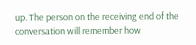up. The person on the receiving end of the conversation will remember how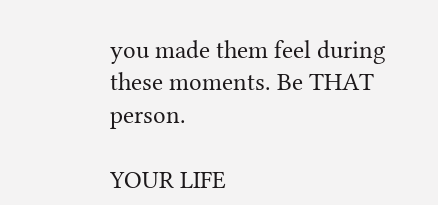you made them feel during these moments. Be THAT person.

YOUR LIFE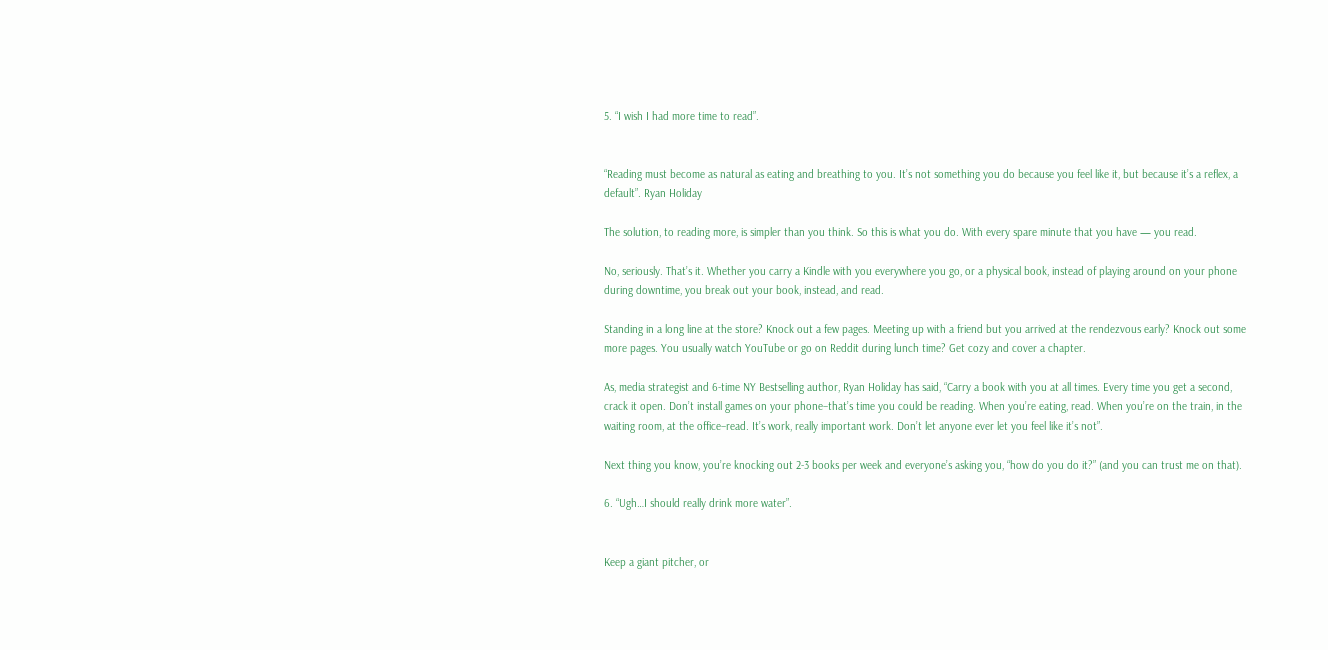5. “I wish I had more time to read”.


“Reading must become as natural as eating and breathing to you. It’s not something you do because you feel like it, but because it’s a reflex, a default”. Ryan Holiday

The solution, to reading more, is simpler than you think. So this is what you do. With every spare minute that you have — you read.

No, seriously. That’s it. Whether you carry a Kindle with you everywhere you go, or a physical book, instead of playing around on your phone during downtime, you break out your book, instead, and read.

Standing in a long line at the store? Knock out a few pages. Meeting up with a friend but you arrived at the rendezvous early? Knock out some more pages. You usually watch YouTube or go on Reddit during lunch time? Get cozy and cover a chapter.

As, media strategist and 6-time NY Bestselling author, Ryan Holiday has said, “Carry a book with you at all times. Every time you get a second, crack it open. Don’t install games on your phone–that’s time you could be reading. When you’re eating, read. When you’re on the train, in the waiting room, at the office–read. It’s work, really important work. Don’t let anyone ever let you feel like it’s not”.

Next thing you know, you’re knocking out 2-3 books per week and everyone’s asking you, “how do you do it?” (and you can trust me on that).

6. “Ugh…I should really drink more water”.


Keep a giant pitcher, or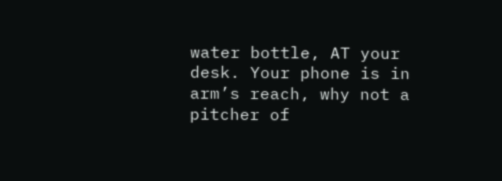water bottle, AT your desk. Your phone is in arm’s reach, why not a pitcher of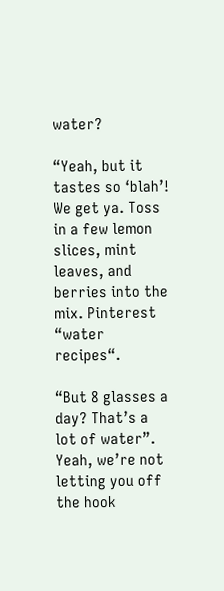water?

“Yeah, but it tastes so ‘blah’! We get ya. Toss in a few lemon slices, mint leaves, and berries into the mix. Pinterest “water recipes“.

“But 8 glasses a day? That’s a lot of water”. Yeah, we’re not letting you off the hook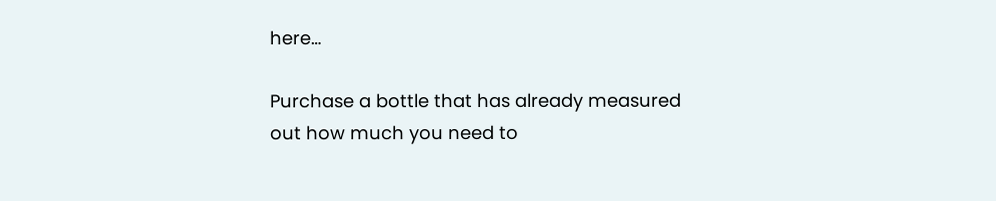here…

Purchase a bottle that has already measured out how much you need to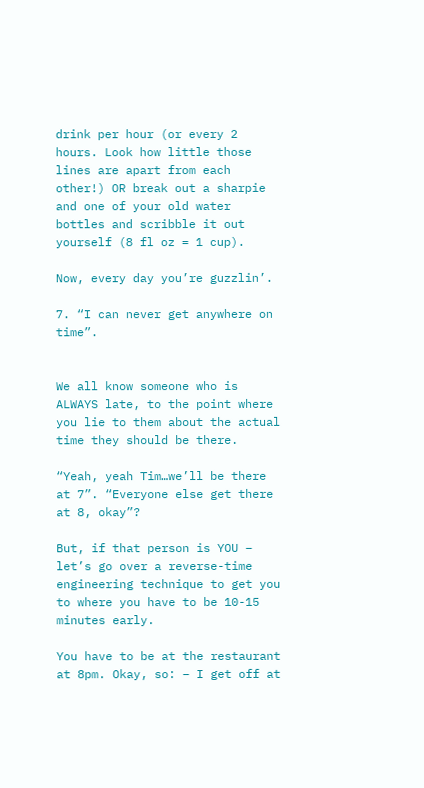drink per hour (or every 2 hours. Look how little those lines are apart from each other!) OR break out a sharpie and one of your old water bottles and scribble it out yourself (8 fl oz = 1 cup).

Now, every day you’re guzzlin’.

7. “I can never get anywhere on time”.


We all know someone who is ALWAYS late, to the point where you lie to them about the actual time they should be there.

“Yeah, yeah Tim…we’ll be there at 7”. “Everyone else get there at 8, okay”?

But, if that person is YOU – let’s go over a reverse-time engineering technique to get you to where you have to be 10-15 minutes early.

You have to be at the restaurant at 8pm. Okay, so: – I get off at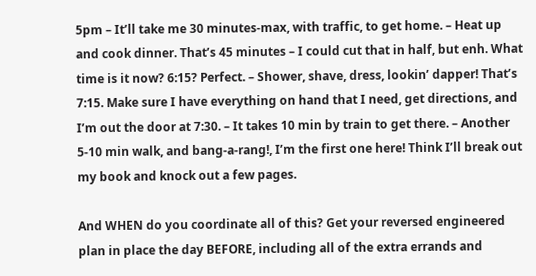5pm – It’ll take me 30 minutes-max, with traffic, to get home. – Heat up and cook dinner. That’s 45 minutes – I could cut that in half, but enh. What time is it now? 6:15? Perfect. – Shower, shave, dress, lookin’ dapper! That’s 7:15. Make sure I have everything on hand that I need, get directions, and I’m out the door at 7:30. – It takes 10 min by train to get there. – Another 5-10 min walk, and bang-a-rang!, I’m the first one here! Think I’ll break out my book and knock out a few pages.

And WHEN do you coordinate all of this? Get your reversed engineered plan in place the day BEFORE, including all of the extra errands and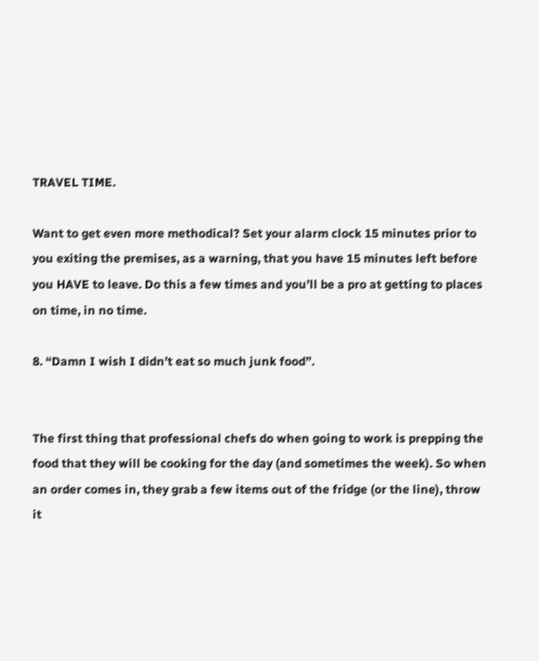TRAVEL TIME.

Want to get even more methodical? Set your alarm clock 15 minutes prior to you exiting the premises, as a warning, that you have 15 minutes left before you HAVE to leave. Do this a few times and you’ll be a pro at getting to places on time, in no time.

8. “Damn I wish I didn’t eat so much junk food”.


The first thing that professional chefs do when going to work is prepping the food that they will be cooking for the day (and sometimes the week). So when an order comes in, they grab a few items out of the fridge (or the line), throw it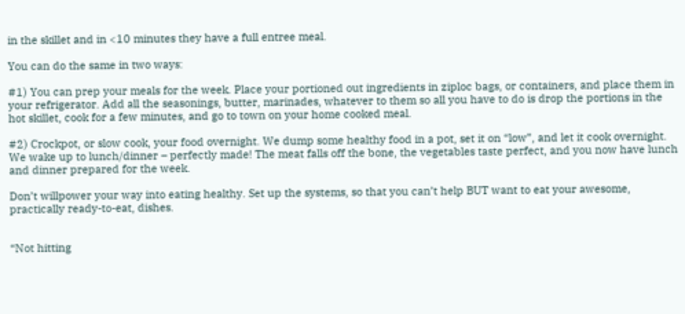in the skillet and in <10 minutes they have a full entree meal.

You can do the same in two ways:

#1) You can prep your meals for the week. Place your portioned out ingredients in ziploc bags, or containers, and place them in your refrigerator. Add all the seasonings, butter, marinades, whatever to them so all you have to do is drop the portions in the hot skillet, cook for a few minutes, and go to town on your home cooked meal.

#2) Crockpot, or slow cook, your food overnight. We dump some healthy food in a pot, set it on “low”, and let it cook overnight. We wake up to lunch/dinner – perfectly made! The meat falls off the bone, the vegetables taste perfect, and you now have lunch and dinner prepared for the week.

Don’t willpower your way into eating healthy. Set up the systems, so that you can’t help BUT want to eat your awesome, practically ready-to-eat, dishes.


“Not hitting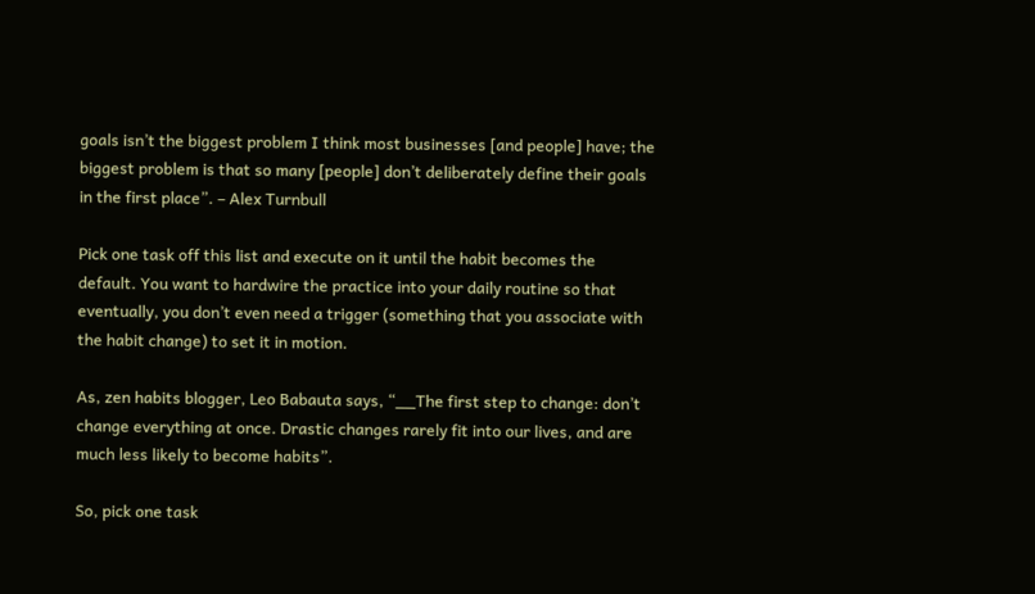goals isn’t the biggest problem I think most businesses [and people] have; the biggest problem is that so many [people] don’t deliberately define their goals in the first place”. – Alex Turnbull

Pick one task off this list and execute on it until the habit becomes the default. You want to hardwire the practice into your daily routine so that eventually, you don’t even need a trigger (something that you associate with the habit change) to set it in motion.

As, zen habits blogger, Leo Babauta says, “__The first step to change: don’t change everything at once. Drastic changes rarely fit into our lives, and are much less likely to become habits”.

So, pick one task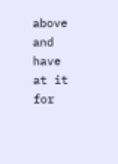above and have at it for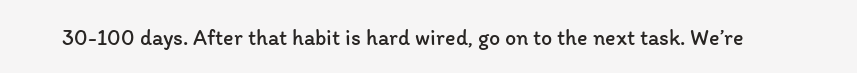30-100 days. After that habit is hard wired, go on to the next task. We’re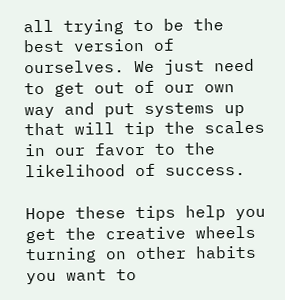all trying to be the best version of ourselves. We just need to get out of our own way and put systems up that will tip the scales in our favor to the likelihood of success.

Hope these tips help you get the creative wheels turning on other habits you want to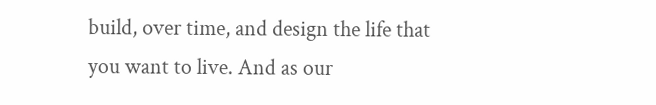build, over time, and design the life that you want to live. And as our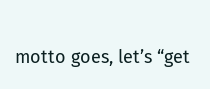motto goes, let’s “get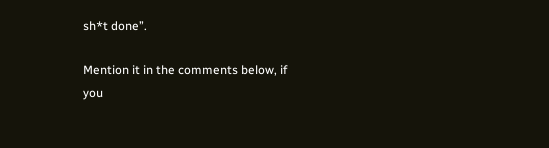sh*t done”.

Mention it in the comments below, if you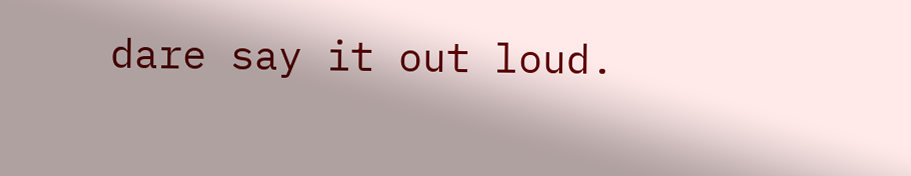dare say it out loud.